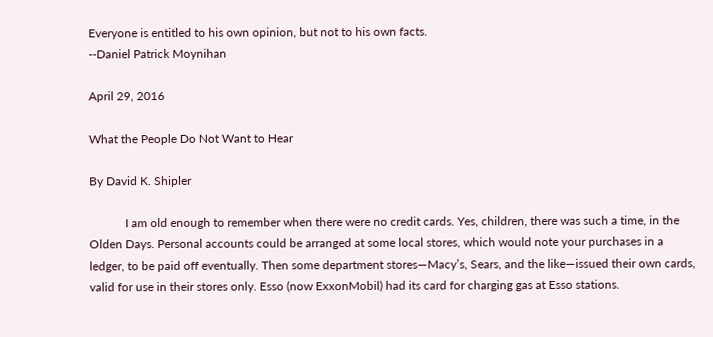Everyone is entitled to his own opinion, but not to his own facts.
--Daniel Patrick Moynihan

April 29, 2016

What the People Do Not Want to Hear

By David K. Shipler

            I am old enough to remember when there were no credit cards. Yes, children, there was such a time, in the Olden Days. Personal accounts could be arranged at some local stores, which would note your purchases in a ledger, to be paid off eventually. Then some department stores—Macy’s, Sears, and the like—issued their own cards, valid for use in their stores only. Esso (now ExxonMobil) had its card for charging gas at Esso stations.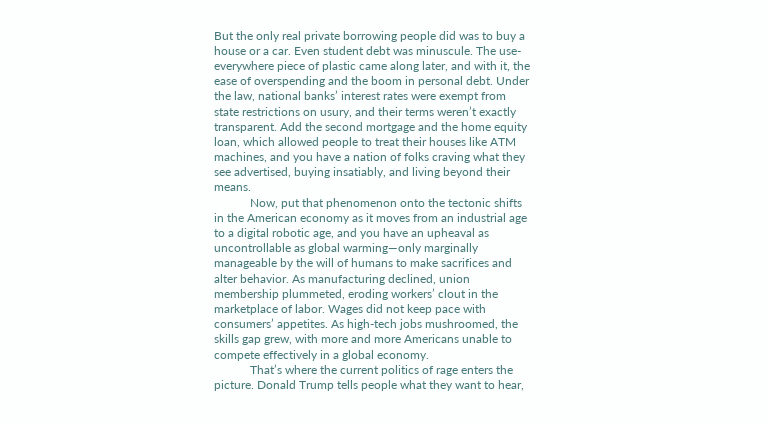But the only real private borrowing people did was to buy a house or a car. Even student debt was minuscule. The use-everywhere piece of plastic came along later, and with it, the ease of overspending and the boom in personal debt. Under the law, national banks’ interest rates were exempt from state restrictions on usury, and their terms weren’t exactly transparent. Add the second mortgage and the home equity loan, which allowed people to treat their houses like ATM machines, and you have a nation of folks craving what they see advertised, buying insatiably, and living beyond their means.
            Now, put that phenomenon onto the tectonic shifts in the American economy as it moves from an industrial age to a digital robotic age, and you have an upheaval as uncontrollable as global warming—only marginally manageable by the will of humans to make sacrifices and alter behavior. As manufacturing declined, union membership plummeted, eroding workers’ clout in the marketplace of labor. Wages did not keep pace with consumers’ appetites. As high-tech jobs mushroomed, the skills gap grew, with more and more Americans unable to compete effectively in a global economy.
            That’s where the current politics of rage enters the picture. Donald Trump tells people what they want to hear,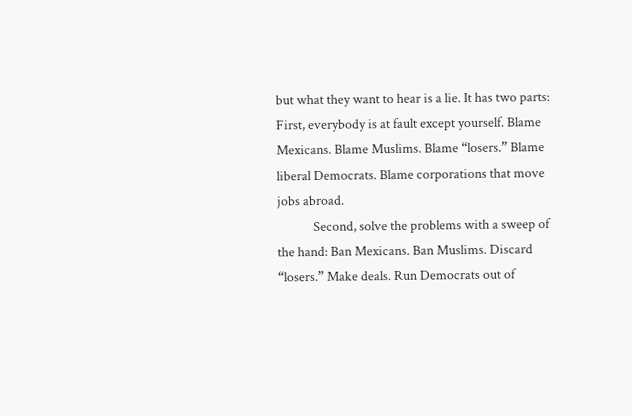but what they want to hear is a lie. It has two parts: First, everybody is at fault except yourself. Blame Mexicans. Blame Muslims. Blame “losers.” Blame liberal Democrats. Blame corporations that move jobs abroad.
            Second, solve the problems with a sweep of the hand: Ban Mexicans. Ban Muslims. Discard “losers.” Make deals. Run Democrats out of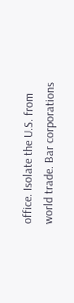office. Isolate the U.S. from world trade. Bar corporations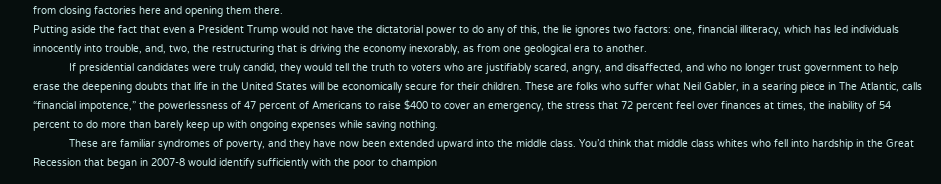from closing factories here and opening them there.
Putting aside the fact that even a President Trump would not have the dictatorial power to do any of this, the lie ignores two factors: one, financial illiteracy, which has led individuals innocently into trouble, and, two, the restructuring that is driving the economy inexorably, as from one geological era to another.
            If presidential candidates were truly candid, they would tell the truth to voters who are justifiably scared, angry, and disaffected, and who no longer trust government to help erase the deepening doubts that life in the United States will be economically secure for their children. These are folks who suffer what Neil Gabler, in a searing piece in The Atlantic, calls “financial impotence,” the powerlessness of 47 percent of Americans to raise $400 to cover an emergency, the stress that 72 percent feel over finances at times, the inability of 54 percent to do more than barely keep up with ongoing expenses while saving nothing.
            These are familiar syndromes of poverty, and they have now been extended upward into the middle class. You’d think that middle class whites who fell into hardship in the Great Recession that began in 2007-8 would identify sufficiently with the poor to champion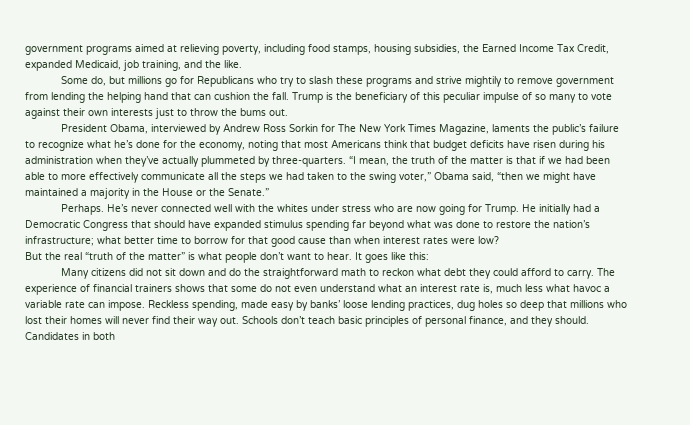government programs aimed at relieving poverty, including food stamps, housing subsidies, the Earned Income Tax Credit, expanded Medicaid, job training, and the like.
            Some do, but millions go for Republicans who try to slash these programs and strive mightily to remove government from lending the helping hand that can cushion the fall. Trump is the beneficiary of this peculiar impulse of so many to vote against their own interests just to throw the bums out.
            President Obama, interviewed by Andrew Ross Sorkin for The New York Times Magazine, laments the public’s failure to recognize what he’s done for the economy, noting that most Americans think that budget deficits have risen during his administration when they’ve actually plummeted by three-quarters. “I mean, the truth of the matter is that if we had been able to more effectively communicate all the steps we had taken to the swing voter,” Obama said, “then we might have maintained a majority in the House or the Senate.”
            Perhaps. He’s never connected well with the whites under stress who are now going for Trump. He initially had a Democratic Congress that should have expanded stimulus spending far beyond what was done to restore the nation’s infrastructure; what better time to borrow for that good cause than when interest rates were low?
But the real “truth of the matter” is what people don’t want to hear. It goes like this:
            Many citizens did not sit down and do the straightforward math to reckon what debt they could afford to carry. The experience of financial trainers shows that some do not even understand what an interest rate is, much less what havoc a variable rate can impose. Reckless spending, made easy by banks’ loose lending practices, dug holes so deep that millions who lost their homes will never find their way out. Schools don’t teach basic principles of personal finance, and they should. Candidates in both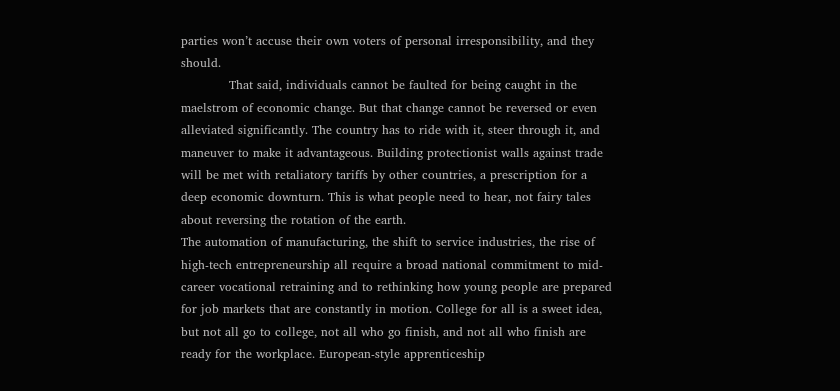parties won’t accuse their own voters of personal irresponsibility, and they should.
            That said, individuals cannot be faulted for being caught in the maelstrom of economic change. But that change cannot be reversed or even alleviated significantly. The country has to ride with it, steer through it, and maneuver to make it advantageous. Building protectionist walls against trade will be met with retaliatory tariffs by other countries, a prescription for a deep economic downturn. This is what people need to hear, not fairy tales about reversing the rotation of the earth.
The automation of manufacturing, the shift to service industries, the rise of high-tech entrepreneurship all require a broad national commitment to mid-career vocational retraining and to rethinking how young people are prepared for job markets that are constantly in motion. College for all is a sweet idea, but not all go to college, not all who go finish, and not all who finish are ready for the workplace. European-style apprenticeship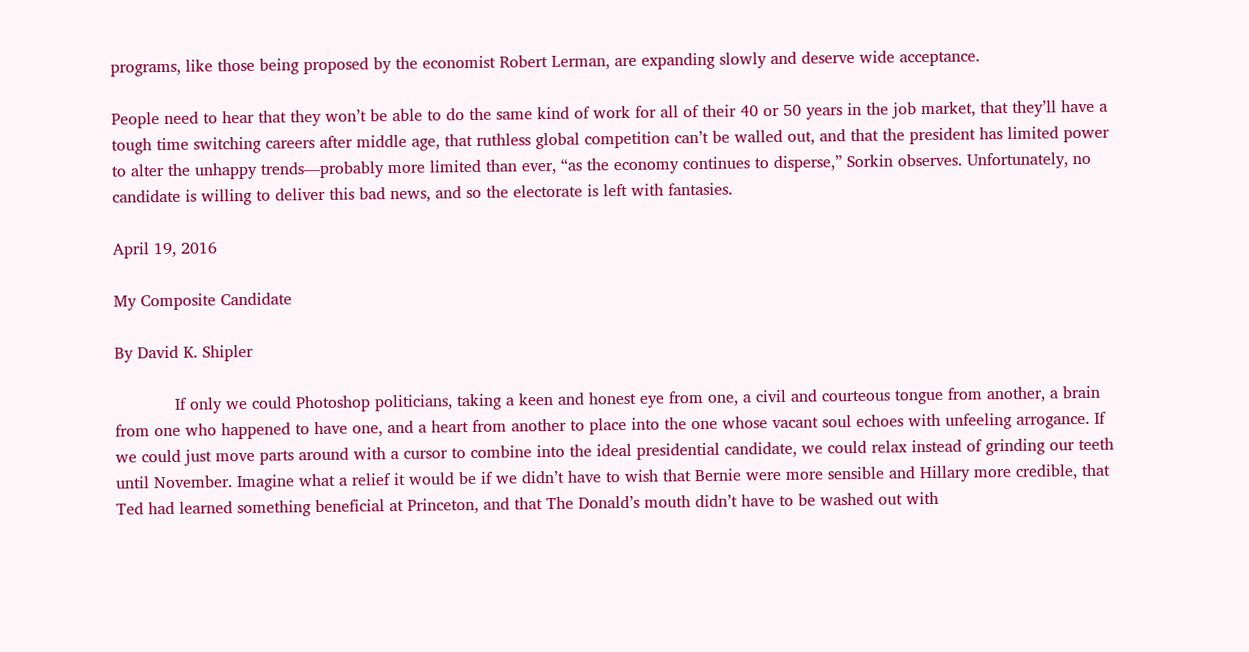programs, like those being proposed by the economist Robert Lerman, are expanding slowly and deserve wide acceptance.

People need to hear that they won’t be able to do the same kind of work for all of their 40 or 50 years in the job market, that they’ll have a tough time switching careers after middle age, that ruthless global competition can’t be walled out, and that the president has limited power to alter the unhappy trends—probably more limited than ever, “as the economy continues to disperse,” Sorkin observes. Unfortunately, no candidate is willing to deliver this bad news, and so the electorate is left with fantasies.

April 19, 2016

My Composite Candidate

By David K. Shipler

            If only we could Photoshop politicians, taking a keen and honest eye from one, a civil and courteous tongue from another, a brain from one who happened to have one, and a heart from another to place into the one whose vacant soul echoes with unfeeling arrogance. If we could just move parts around with a cursor to combine into the ideal presidential candidate, we could relax instead of grinding our teeth until November. Imagine what a relief it would be if we didn’t have to wish that Bernie were more sensible and Hillary more credible, that Ted had learned something beneficial at Princeton, and that The Donald’s mouth didn’t have to be washed out with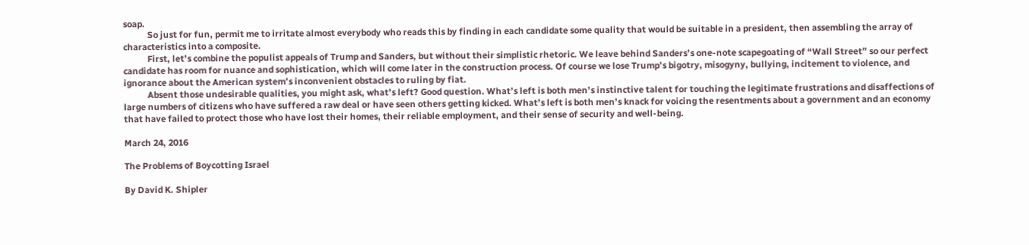soap.
            So just for fun, permit me to irritate almost everybody who reads this by finding in each candidate some quality that would be suitable in a president, then assembling the array of characteristics into a composite.
            First, let’s combine the populist appeals of Trump and Sanders, but without their simplistic rhetoric. We leave behind Sanders’s one-note scapegoating of “Wall Street” so our perfect candidate has room for nuance and sophistication, which will come later in the construction process. Of course we lose Trump’s bigotry, misogyny, bullying, incitement to violence, and ignorance about the American system’s inconvenient obstacles to ruling by fiat.
            Absent those undesirable qualities, you might ask, what’s left? Good question. What’s left is both men’s instinctive talent for touching the legitimate frustrations and disaffections of large numbers of citizens who have suffered a raw deal or have seen others getting kicked. What’s left is both men’s knack for voicing the resentments about a government and an economy that have failed to protect those who have lost their homes, their reliable employment, and their sense of security and well-being.

March 24, 2016

The Problems of Boycotting Israel

By David K. Shipler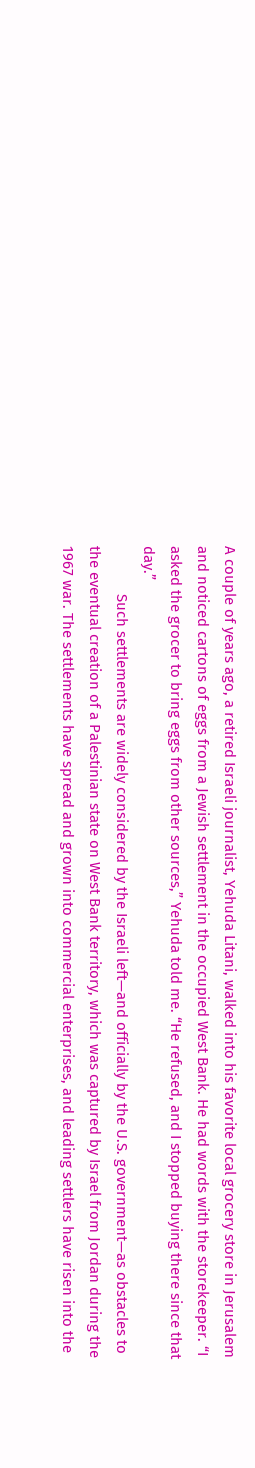A couple of years ago, a retired Israeli journalist, Yehuda Litani, walked into his favorite local grocery store in Jerusalem and noticed cartons of eggs from a Jewish settlement in the occupied West Bank. He had words with the storekeeper. “I asked the grocer to bring eggs from other sources,” Yehuda told me. “He refused, and I stopped buying there since that day.”
            Such settlements are widely considered by the Israeli left—and officially by the U.S. government—as obstacles to the eventual creation of a Palestinian state on West Bank territory, which was captured by Israel from Jordan during the 1967 war. The settlements have spread and grown into commercial enterprises, and leading settlers have risen into the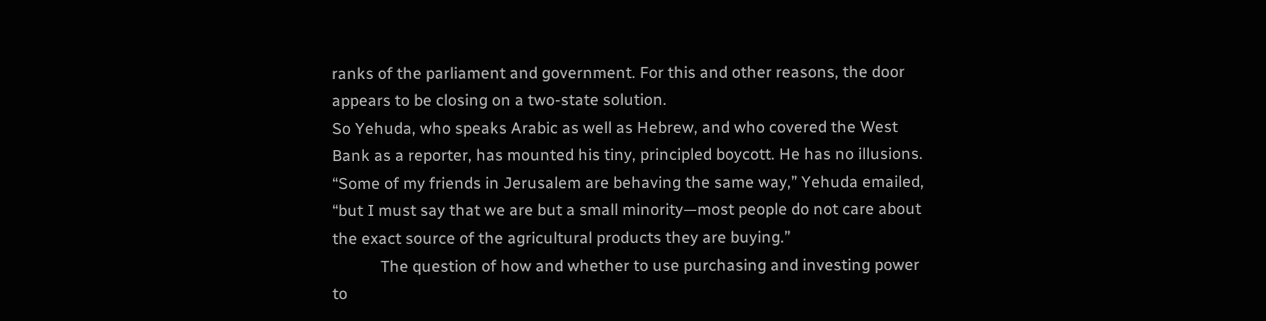ranks of the parliament and government. For this and other reasons, the door appears to be closing on a two-state solution.
So Yehuda, who speaks Arabic as well as Hebrew, and who covered the West Bank as a reporter, has mounted his tiny, principled boycott. He has no illusions. “Some of my friends in Jerusalem are behaving the same way,” Yehuda emailed, “but I must say that we are but a small minority—most people do not care about the exact source of the agricultural products they are buying.”
            The question of how and whether to use purchasing and investing power to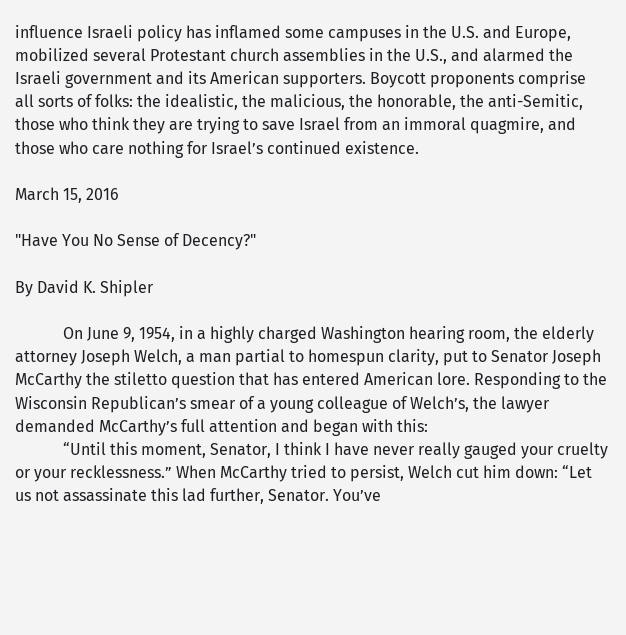influence Israeli policy has inflamed some campuses in the U.S. and Europe, mobilized several Protestant church assemblies in the U.S., and alarmed the Israeli government and its American supporters. Boycott proponents comprise all sorts of folks: the idealistic, the malicious, the honorable, the anti-Semitic, those who think they are trying to save Israel from an immoral quagmire, and those who care nothing for Israel’s continued existence.

March 15, 2016

"Have You No Sense of Decency?"

By David K. Shipler

            On June 9, 1954, in a highly charged Washington hearing room, the elderly attorney Joseph Welch, a man partial to homespun clarity, put to Senator Joseph McCarthy the stiletto question that has entered American lore. Responding to the Wisconsin Republican’s smear of a young colleague of Welch’s, the lawyer demanded McCarthy’s full attention and began with this:
            “Until this moment, Senator, I think I have never really gauged your cruelty or your recklessness.” When McCarthy tried to persist, Welch cut him down: “Let us not assassinate this lad further, Senator. You’ve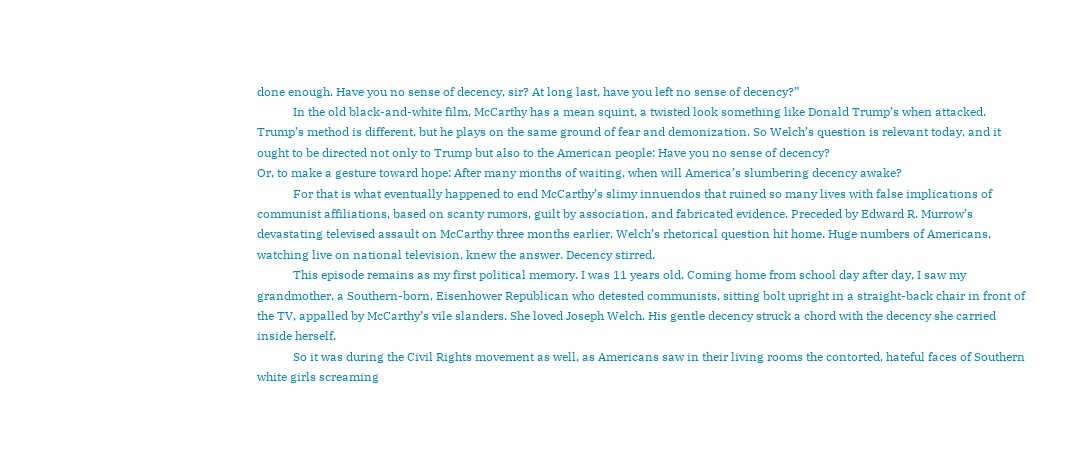done enough. Have you no sense of decency, sir? At long last, have you left no sense of decency?”
            In the old black-and-white film, McCarthy has a mean squint, a twisted look something like Donald Trump’s when attacked. Trump’s method is different, but he plays on the same ground of fear and demonization. So Welch’s question is relevant today, and it ought to be directed not only to Trump but also to the American people: Have you no sense of decency?
Or, to make a gesture toward hope: After many months of waiting, when will America’s slumbering decency awake?
            For that is what eventually happened to end McCarthy’s slimy innuendos that ruined so many lives with false implications of communist affiliations, based on scanty rumors, guilt by association, and fabricated evidence. Preceded by Edward R. Murrow’s devastating televised assault on McCarthy three months earlier, Welch’s rhetorical question hit home. Huge numbers of Americans, watching live on national television, knew the answer. Decency stirred.
            This episode remains as my first political memory. I was 11 years old. Coming home from school day after day, I saw my grandmother, a Southern-born, Eisenhower Republican who detested communists, sitting bolt upright in a straight-back chair in front of the TV, appalled by McCarthy’s vile slanders. She loved Joseph Welch. His gentle decency struck a chord with the decency she carried inside herself.
            So it was during the Civil Rights movement as well, as Americans saw in their living rooms the contorted, hateful faces of Southern white girls screaming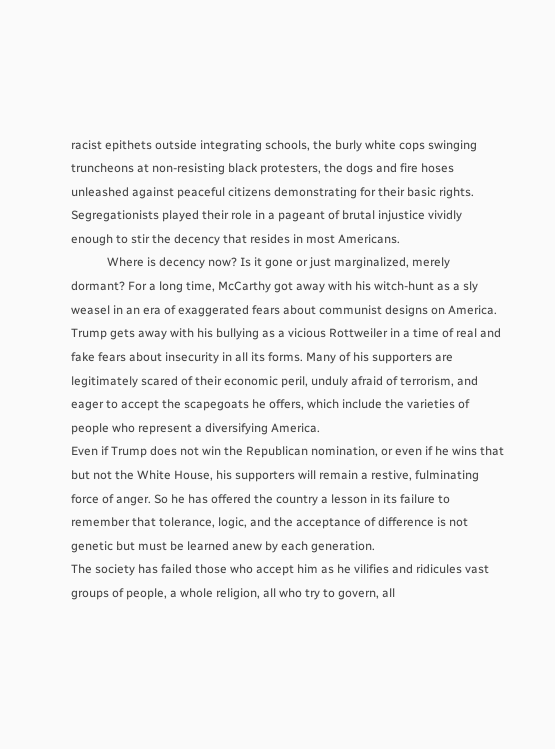racist epithets outside integrating schools, the burly white cops swinging truncheons at non-resisting black protesters, the dogs and fire hoses unleashed against peaceful citizens demonstrating for their basic rights. Segregationists played their role in a pageant of brutal injustice vividly enough to stir the decency that resides in most Americans.
            Where is decency now? Is it gone or just marginalized, merely dormant? For a long time, McCarthy got away with his witch-hunt as a sly weasel in an era of exaggerated fears about communist designs on America. Trump gets away with his bullying as a vicious Rottweiler in a time of real and fake fears about insecurity in all its forms. Many of his supporters are legitimately scared of their economic peril, unduly afraid of terrorism, and eager to accept the scapegoats he offers, which include the varieties of people who represent a diversifying America.
Even if Trump does not win the Republican nomination, or even if he wins that but not the White House, his supporters will remain a restive, fulminating force of anger. So he has offered the country a lesson in its failure to remember that tolerance, logic, and the acceptance of difference is not genetic but must be learned anew by each generation.
The society has failed those who accept him as he vilifies and ridicules vast groups of people, a whole religion, all who try to govern, all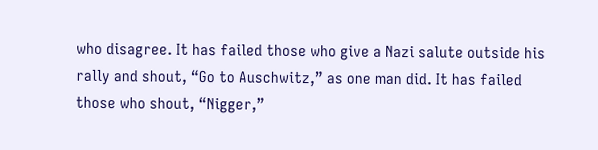who disagree. It has failed those who give a Nazi salute outside his rally and shout, “Go to Auschwitz,” as one man did. It has failed those who shout, “Nigger,”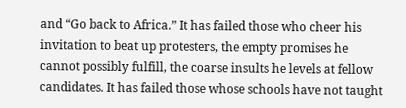and “Go back to Africa.” It has failed those who cheer his invitation to beat up protesters, the empty promises he cannot possibly fulfill, the coarse insults he levels at fellow candidates. It has failed those whose schools have not taught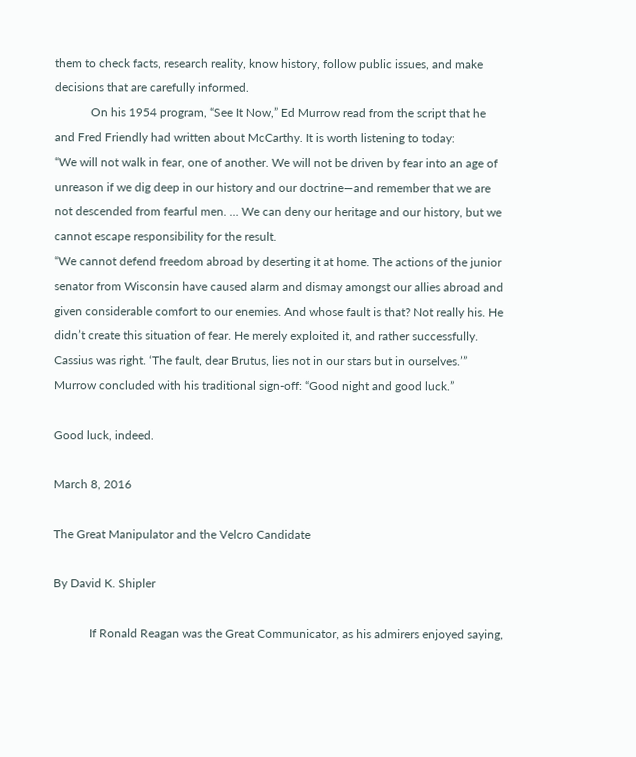them to check facts, research reality, know history, follow public issues, and make decisions that are carefully informed.
            On his 1954 program, “See It Now,” Ed Murrow read from the script that he and Fred Friendly had written about McCarthy. It is worth listening to today:
“We will not walk in fear, one of another. We will not be driven by fear into an age of unreason if we dig deep in our history and our doctrine—and remember that we are not descended from fearful men. … We can deny our heritage and our history, but we cannot escape responsibility for the result.
“We cannot defend freedom abroad by deserting it at home. The actions of the junior senator from Wisconsin have caused alarm and dismay amongst our allies abroad and given considerable comfort to our enemies. And whose fault is that? Not really his. He didn’t create this situation of fear. He merely exploited it, and rather successfully. Cassius was right. ‘The fault, dear Brutus, lies not in our stars but in ourselves.’”
Murrow concluded with his traditional sign-off: “Good night and good luck.”

Good luck, indeed.

March 8, 2016

The Great Manipulator and the Velcro Candidate

By David K. Shipler

            If Ronald Reagan was the Great Communicator, as his admirers enjoyed saying,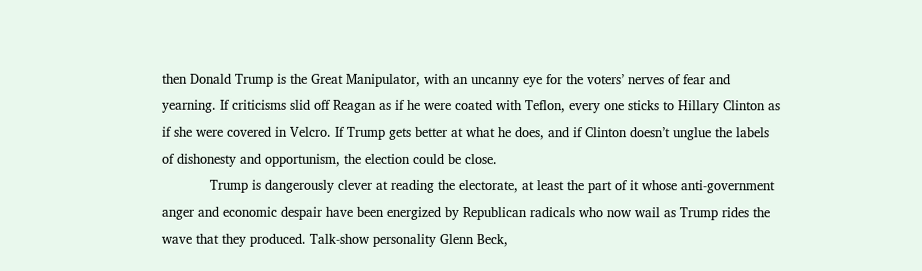then Donald Trump is the Great Manipulator, with an uncanny eye for the voters’ nerves of fear and yearning. If criticisms slid off Reagan as if he were coated with Teflon, every one sticks to Hillary Clinton as if she were covered in Velcro. If Trump gets better at what he does, and if Clinton doesn’t unglue the labels of dishonesty and opportunism, the election could be close.
            Trump is dangerously clever at reading the electorate, at least the part of it whose anti-government anger and economic despair have been energized by Republican radicals who now wail as Trump rides the wave that they produced. Talk-show personality Glenn Beck,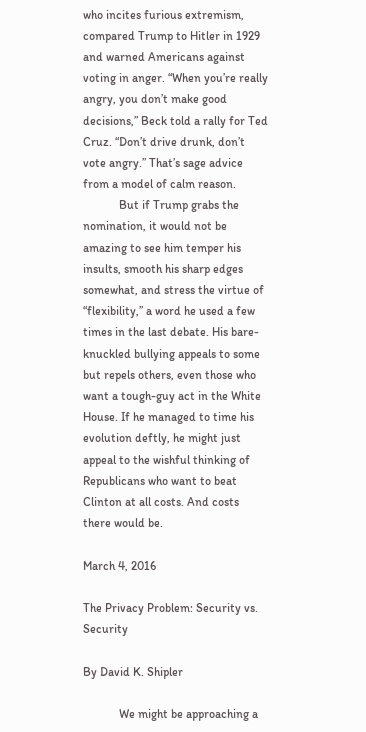who incites furious extremism, compared Trump to Hitler in 1929 and warned Americans against voting in anger. “When you’re really angry, you don’t make good decisions,” Beck told a rally for Ted Cruz. “Don’t drive drunk, don’t vote angry.” That’s sage advice from a model of calm reason.
            But if Trump grabs the nomination, it would not be amazing to see him temper his insults, smooth his sharp edges somewhat, and stress the virtue of “flexibility,” a word he used a few times in the last debate. His bare-knuckled bullying appeals to some but repels others, even those who want a tough-guy act in the White House. If he managed to time his evolution deftly, he might just appeal to the wishful thinking of Republicans who want to beat Clinton at all costs. And costs there would be.

March 4, 2016

The Privacy Problem: Security vs. Security

By David K. Shipler

            We might be approaching a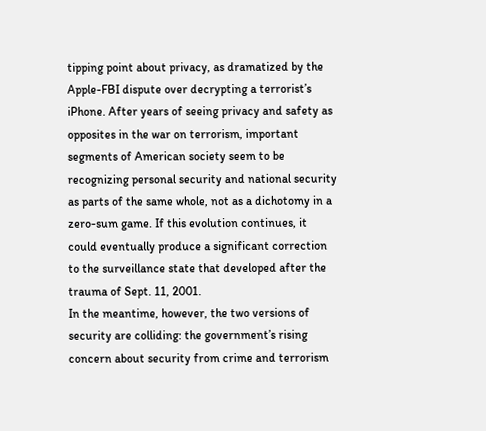tipping point about privacy, as dramatized by the Apple-FBI dispute over decrypting a terrorist’s iPhone. After years of seeing privacy and safety as opposites in the war on terrorism, important segments of American society seem to be recognizing personal security and national security as parts of the same whole, not as a dichotomy in a zero-sum game. If this evolution continues, it could eventually produce a significant correction to the surveillance state that developed after the trauma of Sept. 11, 2001.
In the meantime, however, the two versions of security are colliding: the government’s rising concern about security from crime and terrorism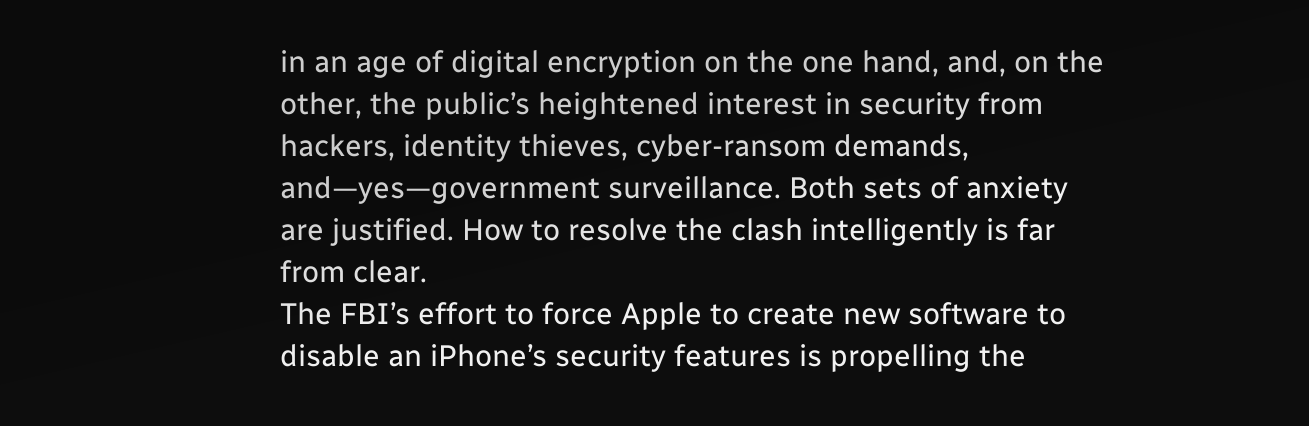in an age of digital encryption on the one hand, and, on the other, the public’s heightened interest in security from hackers, identity thieves, cyber-ransom demands, and—yes—government surveillance. Both sets of anxiety are justified. How to resolve the clash intelligently is far from clear.
The FBI’s effort to force Apple to create new software to disable an iPhone’s security features is propelling the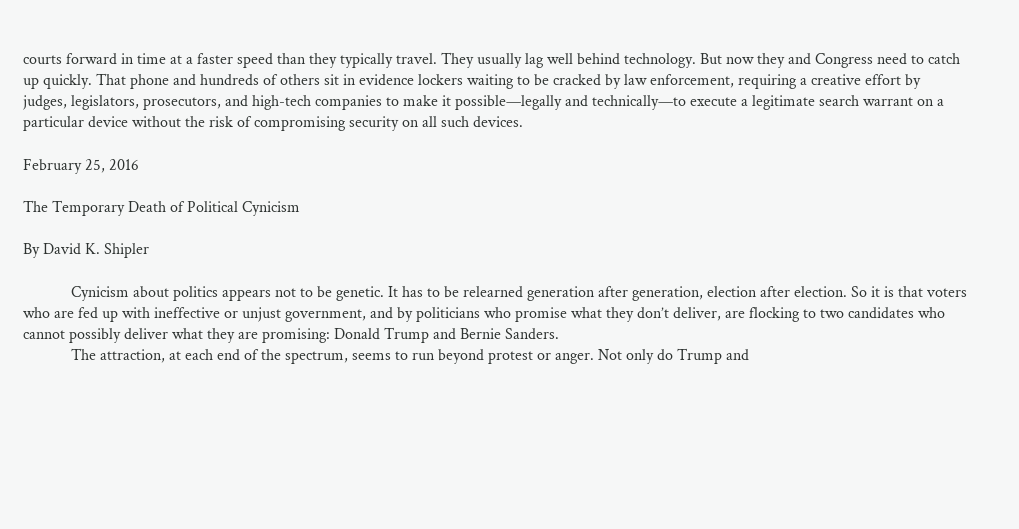courts forward in time at a faster speed than they typically travel. They usually lag well behind technology. But now they and Congress need to catch up quickly. That phone and hundreds of others sit in evidence lockers waiting to be cracked by law enforcement, requiring a creative effort by judges, legislators, prosecutors, and high-tech companies to make it possible—legally and technically—to execute a legitimate search warrant on a particular device without the risk of compromising security on all such devices.

February 25, 2016

The Temporary Death of Political Cynicism

By David K. Shipler

            Cynicism about politics appears not to be genetic. It has to be relearned generation after generation, election after election. So it is that voters who are fed up with ineffective or unjust government, and by politicians who promise what they don’t deliver, are flocking to two candidates who cannot possibly deliver what they are promising: Donald Trump and Bernie Sanders.
            The attraction, at each end of the spectrum, seems to run beyond protest or anger. Not only do Trump and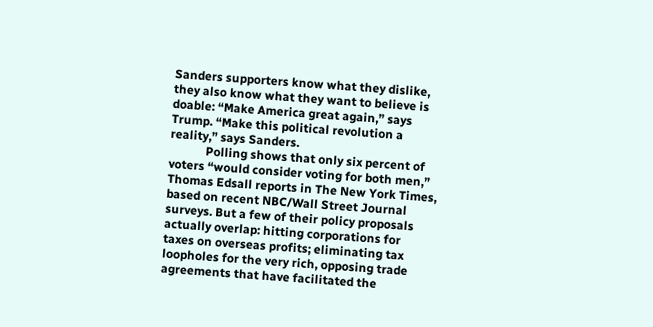Sanders supporters know what they dislike, they also know what they want to believe is doable: “Make America great again,” says Trump. “Make this political revolution a reality,” says Sanders.
            Polling shows that only six percent of voters “would consider voting for both men,” Thomas Edsall reports in The New York Times, based on recent NBC/Wall Street Journal surveys. But a few of their policy proposals actually overlap: hitting corporations for taxes on overseas profits; eliminating tax loopholes for the very rich, opposing trade agreements that have facilitated the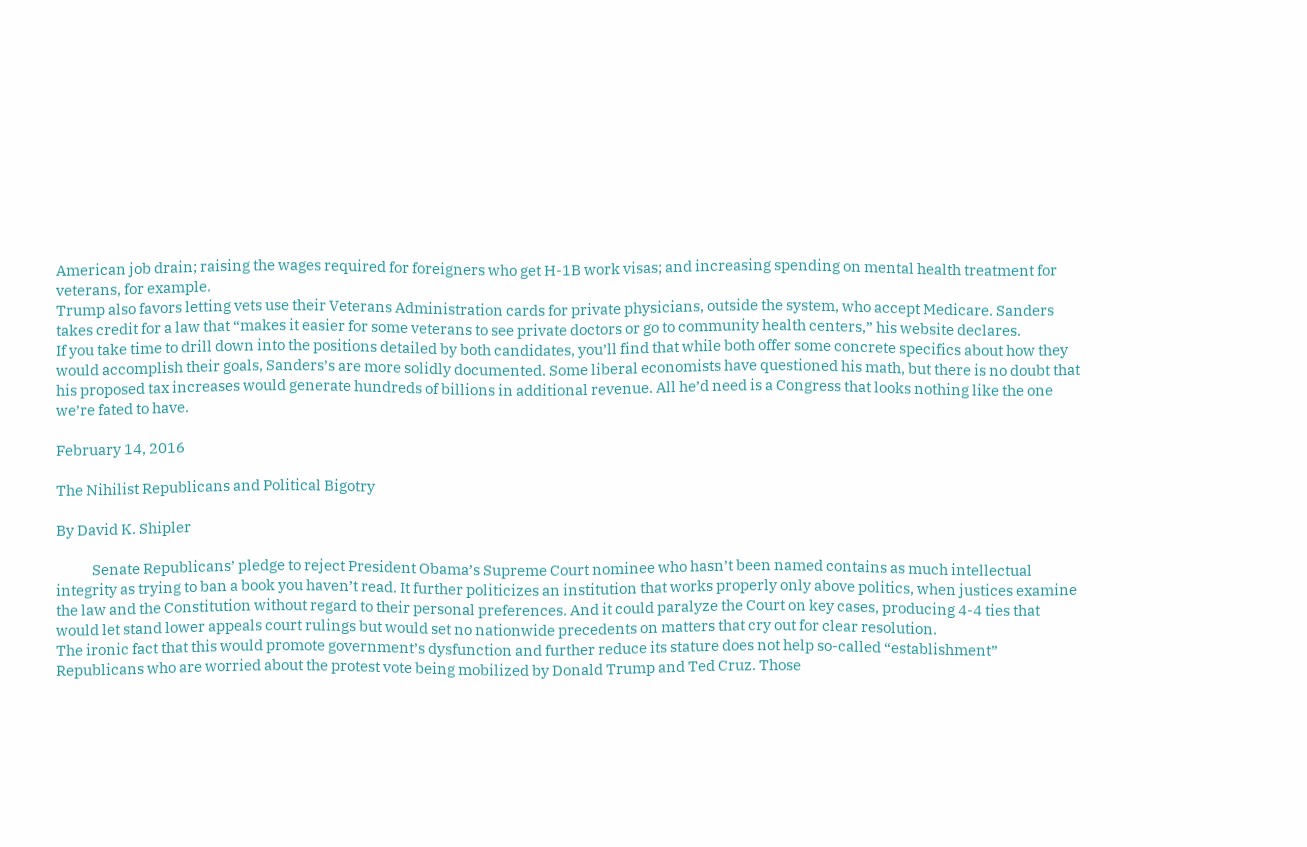American job drain; raising the wages required for foreigners who get H-1B work visas; and increasing spending on mental health treatment for veterans, for example.
Trump also favors letting vets use their Veterans Administration cards for private physicians, outside the system, who accept Medicare. Sanders takes credit for a law that “makes it easier for some veterans to see private doctors or go to community health centers,” his website declares.
If you take time to drill down into the positions detailed by both candidates, you’ll find that while both offer some concrete specifics about how they would accomplish their goals, Sanders’s are more solidly documented. Some liberal economists have questioned his math, but there is no doubt that his proposed tax increases would generate hundreds of billions in additional revenue. All he’d need is a Congress that looks nothing like the one we’re fated to have.

February 14, 2016

The Nihilist Republicans and Political Bigotry

By David K. Shipler

            Senate Republicans’ pledge to reject President Obama’s Supreme Court nominee who hasn’t been named contains as much intellectual integrity as trying to ban a book you haven’t read. It further politicizes an institution that works properly only above politics, when justices examine the law and the Constitution without regard to their personal preferences. And it could paralyze the Court on key cases, producing 4-4 ties that would let stand lower appeals court rulings but would set no nationwide precedents on matters that cry out for clear resolution.
The ironic fact that this would promote government’s dysfunction and further reduce its stature does not help so-called “establishment” Republicans who are worried about the protest vote being mobilized by Donald Trump and Ted Cruz. Those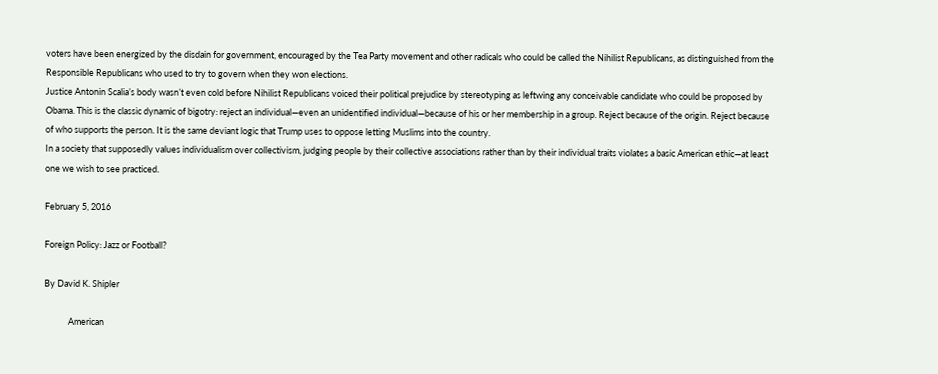voters have been energized by the disdain for government, encouraged by the Tea Party movement and other radicals who could be called the Nihilist Republicans, as distinguished from the Responsible Republicans who used to try to govern when they won elections.
Justice Antonin Scalia’s body wasn’t even cold before Nihilist Republicans voiced their political prejudice by stereotyping as leftwing any conceivable candidate who could be proposed by Obama. This is the classic dynamic of bigotry: reject an individual—even an unidentified individual—because of his or her membership in a group. Reject because of the origin. Reject because of who supports the person. It is the same deviant logic that Trump uses to oppose letting Muslims into the country.
In a society that supposedly values individualism over collectivism, judging people by their collective associations rather than by their individual traits violates a basic American ethic—at least one we wish to see practiced.

February 5, 2016

Foreign Policy: Jazz or Football?

By David K. Shipler

            American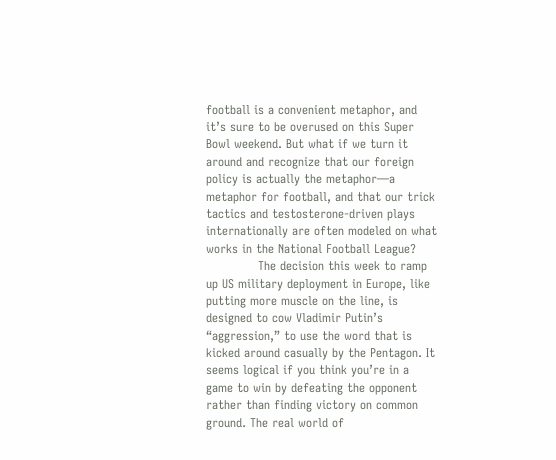football is a convenient metaphor, and it’s sure to be overused on this Super Bowl weekend. But what if we turn it around and recognize that our foreign policy is actually the metaphor—a metaphor for football, and that our trick tactics and testosterone-driven plays internationally are often modeled on what works in the National Football League?
             The decision this week to ramp up US military deployment in Europe, like putting more muscle on the line, is designed to cow Vladimir Putin’s “aggression,” to use the word that is kicked around casually by the Pentagon. It seems logical if you think you’re in a game to win by defeating the opponent rather than finding victory on common ground. The real world of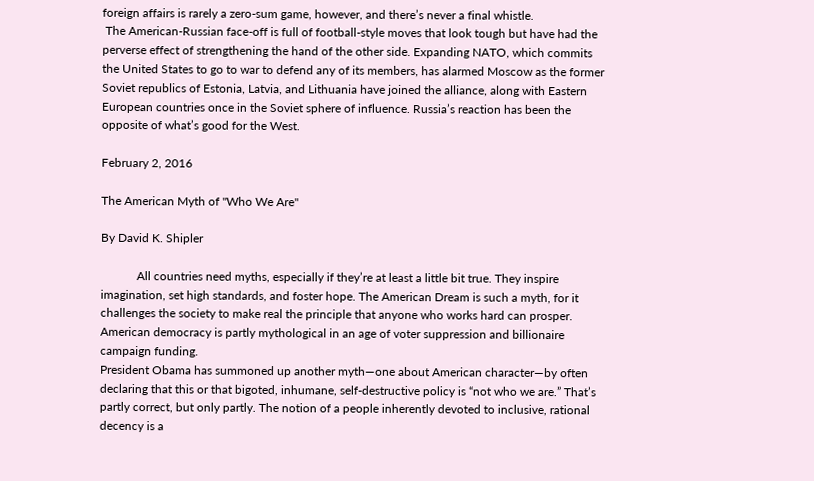foreign affairs is rarely a zero-sum game, however, and there’s never a final whistle.
 The American-Russian face-off is full of football-style moves that look tough but have had the perverse effect of strengthening the hand of the other side. Expanding NATO, which commits the United States to go to war to defend any of its members, has alarmed Moscow as the former Soviet republics of Estonia, Latvia, and Lithuania have joined the alliance, along with Eastern European countries once in the Soviet sphere of influence. Russia’s reaction has been the opposite of what’s good for the West.

February 2, 2016

The American Myth of "Who We Are"

By David K. Shipler

            All countries need myths, especially if they’re at least a little bit true. They inspire imagination, set high standards, and foster hope. The American Dream is such a myth, for it challenges the society to make real the principle that anyone who works hard can prosper. American democracy is partly mythological in an age of voter suppression and billionaire campaign funding.
President Obama has summoned up another myth—one about American character—by often declaring that this or that bigoted, inhumane, self-destructive policy is “not who we are.” That’s partly correct, but only partly. The notion of a people inherently devoted to inclusive, rational decency is a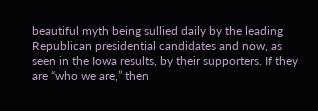beautiful myth being sullied daily by the leading Republican presidential candidates and now, as seen in the Iowa results, by their supporters. If they are “who we are,” then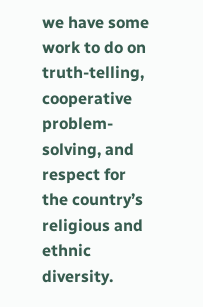we have some work to do on truth-telling, cooperative problem-solving, and respect for the country’s religious and ethnic diversity.